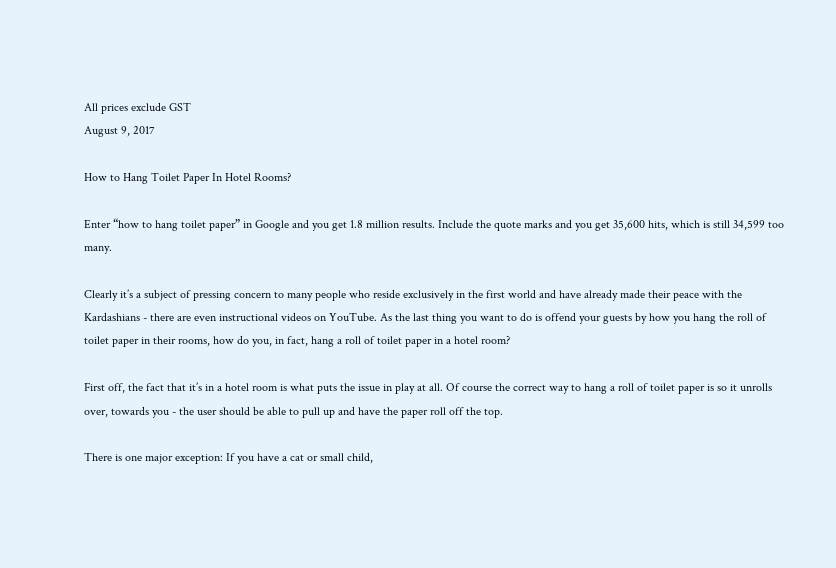All prices exclude GST
August 9, 2017

How to Hang Toilet Paper In Hotel Rooms?

Enter “how to hang toilet paper” in Google and you get 1.8 million results. Include the quote marks and you get 35,600 hits, which is still 34,599 too many.

Clearly it’s a subject of pressing concern to many people who reside exclusively in the first world and have already made their peace with the Kardashians - there are even instructional videos on YouTube. As the last thing you want to do is offend your guests by how you hang the roll of toilet paper in their rooms, how do you, in fact, hang a roll of toilet paper in a hotel room?

First off, the fact that it’s in a hotel room is what puts the issue in play at all. Of course the correct way to hang a roll of toilet paper is so it unrolls over, towards you - the user should be able to pull up and have the paper roll off the top.

There is one major exception: If you have a cat or small child,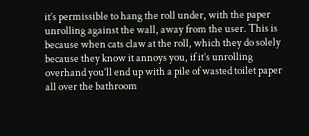it’s permissible to hang the roll under, with the paper unrolling against the wall, away from the user. This is because when cats claw at the roll, which they do solely because they know it annoys you, if it’s unrolling overhand you’ll end up with a pile of wasted toilet paper all over the bathroom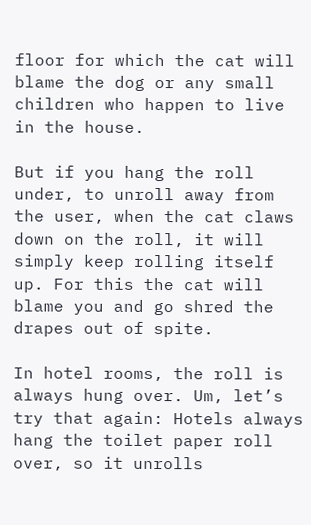floor for which the cat will blame the dog or any small children who happen to live in the house.

But if you hang the roll under, to unroll away from the user, when the cat claws down on the roll, it will simply keep rolling itself up. For this the cat will blame you and go shred the drapes out of spite.

In hotel rooms, the roll is always hung over. Um, let’s try that again: Hotels always hang the toilet paper roll over, so it unrolls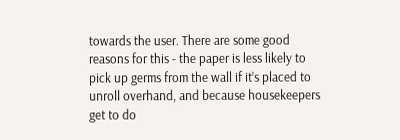towards the user. There are some good reasons for this - the paper is less likely to pick up germs from the wall if it’s placed to unroll overhand, and because housekeepers get to do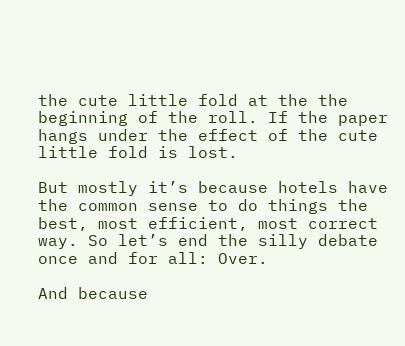the cute little fold at the the beginning of the roll. If the paper hangs under the effect of the cute little fold is lost.

But mostly it’s because hotels have the common sense to do things the best, most efficient, most correct way. So let’s end the silly debate once and for all: Over.

And because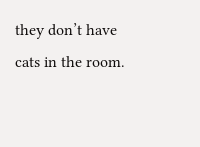they don’t have cats in the room.